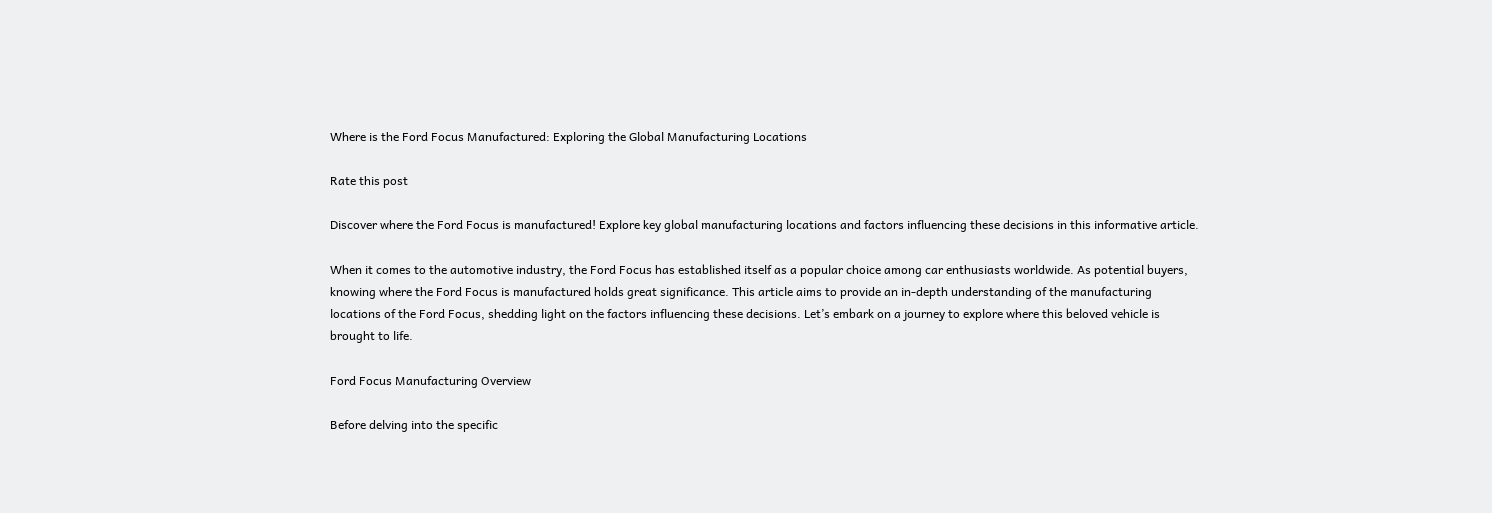Where is the Ford Focus Manufactured: Exploring the Global Manufacturing Locations

Rate this post

Discover where the Ford Focus is manufactured! Explore key global manufacturing locations and factors influencing these decisions in this informative article.

When it comes to the automotive industry, the Ford Focus has established itself as a popular choice among car enthusiasts worldwide. As potential buyers, knowing where the Ford Focus is manufactured holds great significance. This article aims to provide an in-depth understanding of the manufacturing locations of the Ford Focus, shedding light on the factors influencing these decisions. Let’s embark on a journey to explore where this beloved vehicle is brought to life.

Ford Focus Manufacturing Overview

Before delving into the specific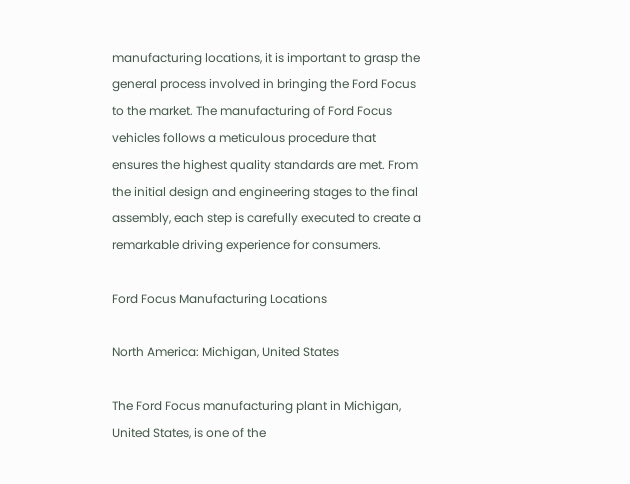manufacturing locations, it is important to grasp the general process involved in bringing the Ford Focus to the market. The manufacturing of Ford Focus vehicles follows a meticulous procedure that ensures the highest quality standards are met. From the initial design and engineering stages to the final assembly, each step is carefully executed to create a remarkable driving experience for consumers.

Ford Focus Manufacturing Locations

North America: Michigan, United States

The Ford Focus manufacturing plant in Michigan, United States, is one of the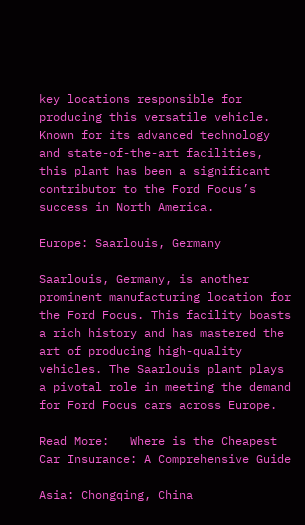key locations responsible for producing this versatile vehicle. Known for its advanced technology and state-of-the-art facilities, this plant has been a significant contributor to the Ford Focus’s success in North America.

Europe: Saarlouis, Germany

Saarlouis, Germany, is another prominent manufacturing location for the Ford Focus. This facility boasts a rich history and has mastered the art of producing high-quality vehicles. The Saarlouis plant plays a pivotal role in meeting the demand for Ford Focus cars across Europe.

Read More:   Where is the Cheapest Car Insurance: A Comprehensive Guide

Asia: Chongqing, China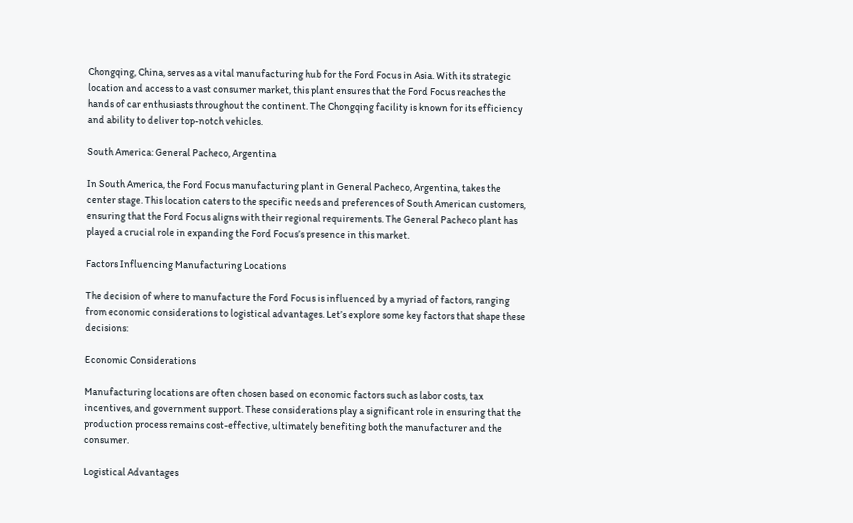Chongqing, China, serves as a vital manufacturing hub for the Ford Focus in Asia. With its strategic location and access to a vast consumer market, this plant ensures that the Ford Focus reaches the hands of car enthusiasts throughout the continent. The Chongqing facility is known for its efficiency and ability to deliver top-notch vehicles.

South America: General Pacheco, Argentina

In South America, the Ford Focus manufacturing plant in General Pacheco, Argentina, takes the center stage. This location caters to the specific needs and preferences of South American customers, ensuring that the Ford Focus aligns with their regional requirements. The General Pacheco plant has played a crucial role in expanding the Ford Focus’s presence in this market.

Factors Influencing Manufacturing Locations

The decision of where to manufacture the Ford Focus is influenced by a myriad of factors, ranging from economic considerations to logistical advantages. Let’s explore some key factors that shape these decisions:

Economic Considerations

Manufacturing locations are often chosen based on economic factors such as labor costs, tax incentives, and government support. These considerations play a significant role in ensuring that the production process remains cost-effective, ultimately benefiting both the manufacturer and the consumer.

Logistical Advantages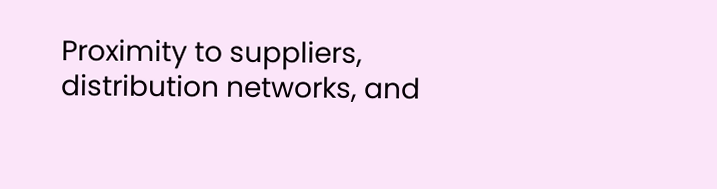Proximity to suppliers, distribution networks, and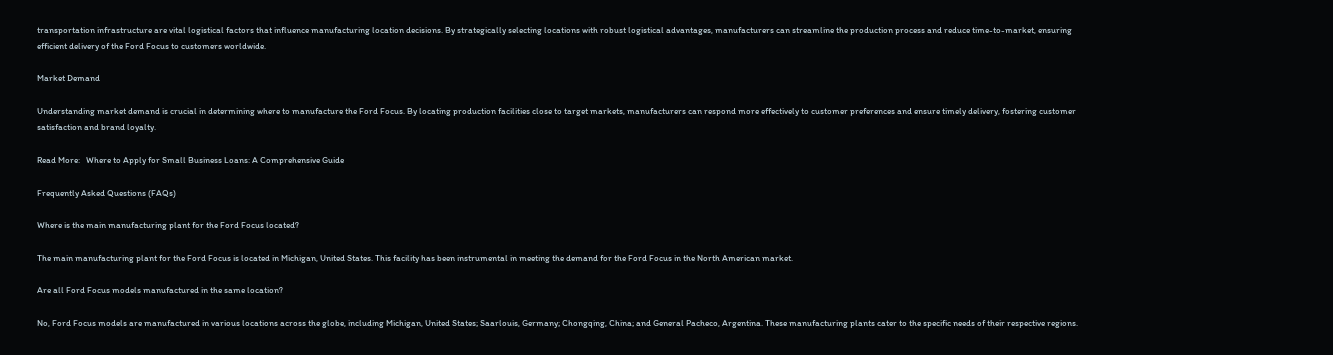transportation infrastructure are vital logistical factors that influence manufacturing location decisions. By strategically selecting locations with robust logistical advantages, manufacturers can streamline the production process and reduce time-to-market, ensuring efficient delivery of the Ford Focus to customers worldwide.

Market Demand

Understanding market demand is crucial in determining where to manufacture the Ford Focus. By locating production facilities close to target markets, manufacturers can respond more effectively to customer preferences and ensure timely delivery, fostering customer satisfaction and brand loyalty.

Read More:   Where to Apply for Small Business Loans: A Comprehensive Guide

Frequently Asked Questions (FAQs)

Where is the main manufacturing plant for the Ford Focus located?

The main manufacturing plant for the Ford Focus is located in Michigan, United States. This facility has been instrumental in meeting the demand for the Ford Focus in the North American market.

Are all Ford Focus models manufactured in the same location?

No, Ford Focus models are manufactured in various locations across the globe, including Michigan, United States; Saarlouis, Germany; Chongqing, China; and General Pacheco, Argentina. These manufacturing plants cater to the specific needs of their respective regions.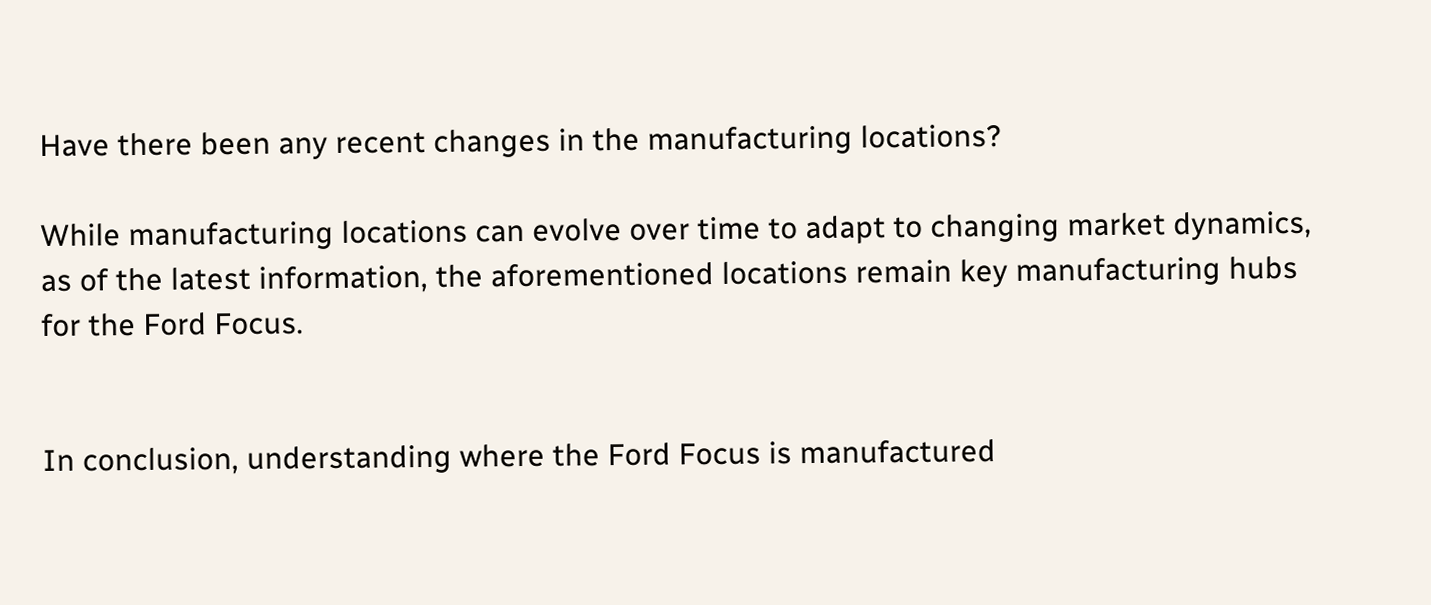Have there been any recent changes in the manufacturing locations?

While manufacturing locations can evolve over time to adapt to changing market dynamics, as of the latest information, the aforementioned locations remain key manufacturing hubs for the Ford Focus.


In conclusion, understanding where the Ford Focus is manufactured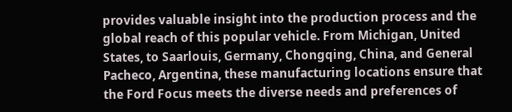provides valuable insight into the production process and the global reach of this popular vehicle. From Michigan, United States, to Saarlouis, Germany, Chongqing, China, and General Pacheco, Argentina, these manufacturing locations ensure that the Ford Focus meets the diverse needs and preferences of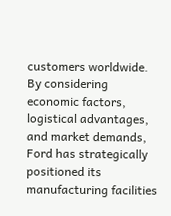customers worldwide. By considering economic factors, logistical advantages, and market demands, Ford has strategically positioned its manufacturing facilities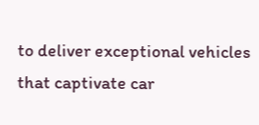to deliver exceptional vehicles that captivate car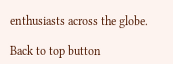enthusiasts across the globe.

Back to top button